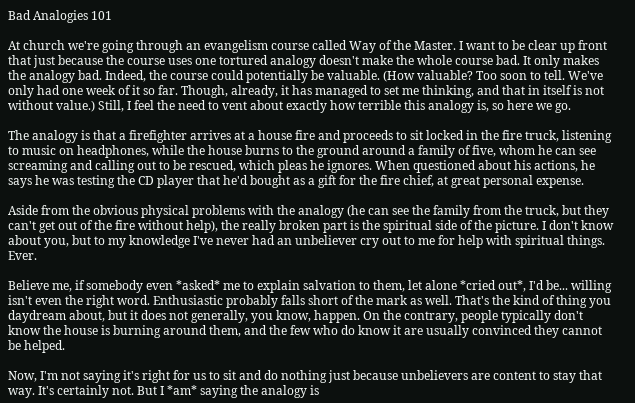Bad Analogies 101

At church we're going through an evangelism course called Way of the Master. I want to be clear up front that just because the course uses one tortured analogy doesn't make the whole course bad. It only makes the analogy bad. Indeed, the course could potentially be valuable. (How valuable? Too soon to tell. We've only had one week of it so far. Though, already, it has managed to set me thinking, and that in itself is not without value.) Still, I feel the need to vent about exactly how terrible this analogy is, so here we go.

The analogy is that a firefighter arrives at a house fire and proceeds to sit locked in the fire truck, listening to music on headphones, while the house burns to the ground around a family of five, whom he can see screaming and calling out to be rescued, which pleas he ignores. When questioned about his actions, he says he was testing the CD player that he'd bought as a gift for the fire chief, at great personal expense.

Aside from the obvious physical problems with the analogy (he can see the family from the truck, but they can't get out of the fire without help), the really broken part is the spiritual side of the picture. I don't know about you, but to my knowledge I've never had an unbeliever cry out to me for help with spiritual things. Ever.

Believe me, if somebody even *asked* me to explain salvation to them, let alone *cried out*, I'd be... willing isn't even the right word. Enthusiastic probably falls short of the mark as well. That's the kind of thing you daydream about, but it does not generally, you know, happen. On the contrary, people typically don't know the house is burning around them, and the few who do know it are usually convinced they cannot be helped.

Now, I'm not saying it's right for us to sit and do nothing just because unbelievers are content to stay that way. It's certainly not. But I *am* saying the analogy is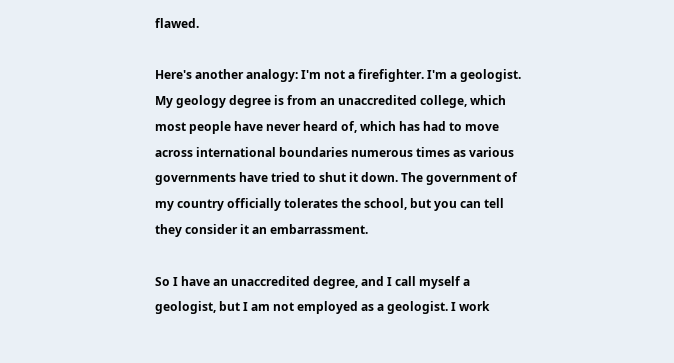flawed.

Here's another analogy: I'm not a firefighter. I'm a geologist. My geology degree is from an unaccredited college, which most people have never heard of, which has had to move across international boundaries numerous times as various governments have tried to shut it down. The government of my country officially tolerates the school, but you can tell they consider it an embarrassment.

So I have an unaccredited degree, and I call myself a geologist, but I am not employed as a geologist. I work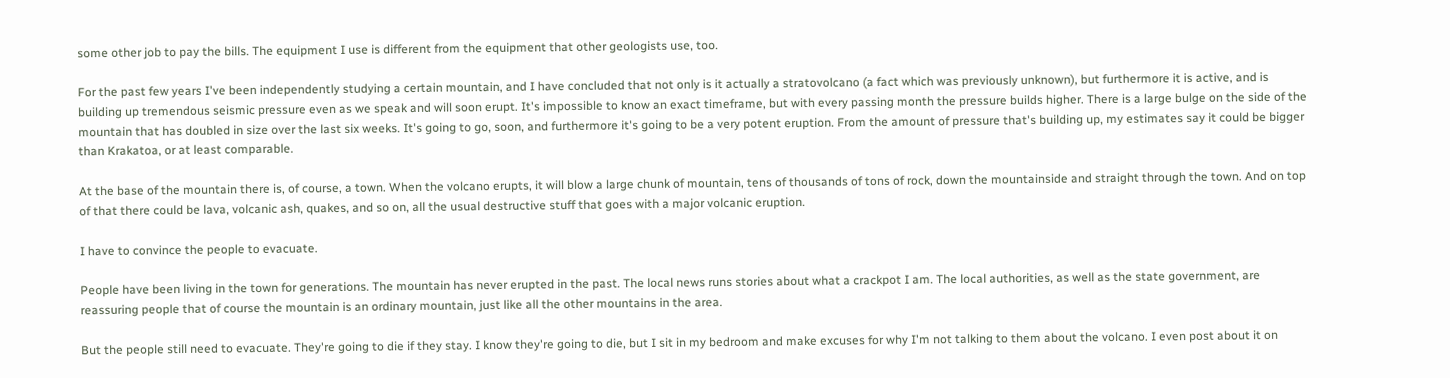some other job to pay the bills. The equipment I use is different from the equipment that other geologists use, too.

For the past few years I've been independently studying a certain mountain, and I have concluded that not only is it actually a stratovolcano (a fact which was previously unknown), but furthermore it is active, and is building up tremendous seismic pressure even as we speak and will soon erupt. It's impossible to know an exact timeframe, but with every passing month the pressure builds higher. There is a large bulge on the side of the mountain that has doubled in size over the last six weeks. It's going to go, soon, and furthermore it's going to be a very potent eruption. From the amount of pressure that's building up, my estimates say it could be bigger than Krakatoa, or at least comparable.

At the base of the mountain there is, of course, a town. When the volcano erupts, it will blow a large chunk of mountain, tens of thousands of tons of rock, down the mountainside and straight through the town. And on top of that there could be lava, volcanic ash, quakes, and so on, all the usual destructive stuff that goes with a major volcanic eruption.

I have to convince the people to evacuate.

People have been living in the town for generations. The mountain has never erupted in the past. The local news runs stories about what a crackpot I am. The local authorities, as well as the state government, are reassuring people that of course the mountain is an ordinary mountain, just like all the other mountains in the area.

But the people still need to evacuate. They're going to die if they stay. I know they're going to die, but I sit in my bedroom and make excuses for why I'm not talking to them about the volcano. I even post about it on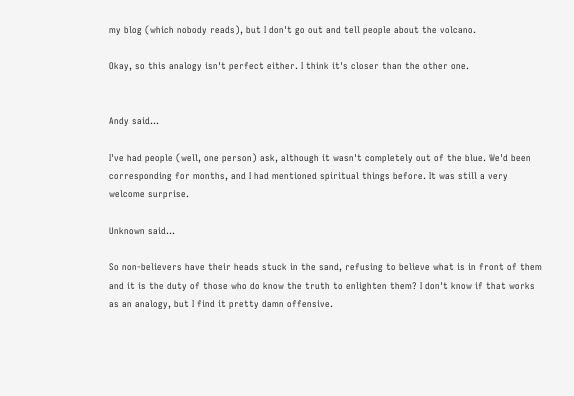my blog (which nobody reads), but I don't go out and tell people about the volcano.

Okay, so this analogy isn't perfect either. I think it's closer than the other one.


Andy said...

I've had people (well, one person) ask, although it wasn't completely out of the blue. We'd been corresponding for months, and I had mentioned spiritual things before. It was still a very welcome surprise.

Unknown said...

So non-believers have their heads stuck in the sand, refusing to believe what is in front of them and it is the duty of those who do know the truth to enlighten them? I don't know if that works as an analogy, but I find it pretty damn offensive.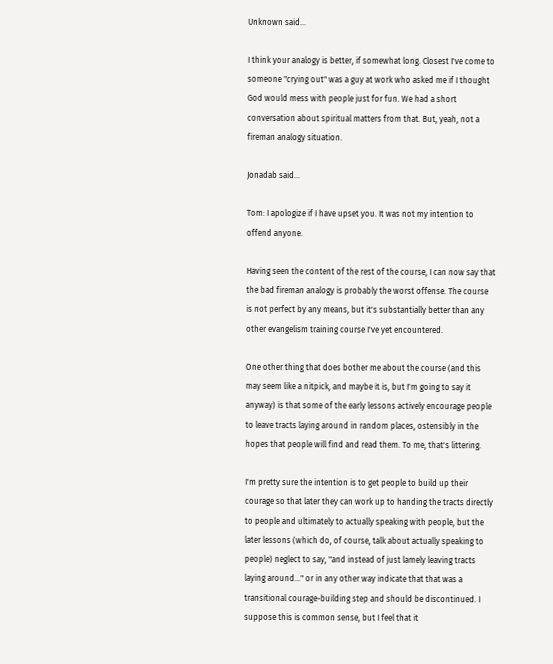Unknown said...

I think your analogy is better, if somewhat long. Closest I've come to someone "crying out" was a guy at work who asked me if I thought God would mess with people just for fun. We had a short conversation about spiritual matters from that. But, yeah, not a fireman analogy situation.

Jonadab said...

Tom: I apologize if I have upset you. It was not my intention to offend anyone.

Having seen the content of the rest of the course, I can now say that the bad fireman analogy is probably the worst offense. The course is not perfect by any means, but it's substantially better than any other evangelism training course I've yet encountered.

One other thing that does bother me about the course (and this may seem like a nitpick, and maybe it is, but I'm going to say it anyway) is that some of the early lessons actively encourage people to leave tracts laying around in random places, ostensibly in the hopes that people will find and read them. To me, that's littering.

I'm pretty sure the intention is to get people to build up their courage so that later they can work up to handing the tracts directly to people and ultimately to actually speaking with people, but the later lessons (which do, of course, talk about actually speaking to people) neglect to say, "and instead of just lamely leaving tracts laying around..." or in any other way indicate that that was a transitional courage-building step and should be discontinued. I suppose this is common sense, but I feel that it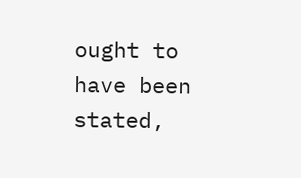ought to have been stated,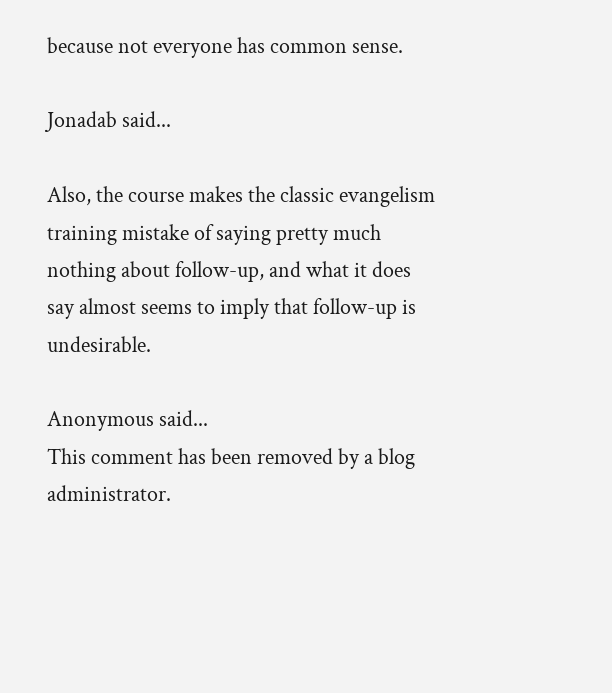because not everyone has common sense.

Jonadab said...

Also, the course makes the classic evangelism training mistake of saying pretty much nothing about follow-up, and what it does say almost seems to imply that follow-up is undesirable.

Anonymous said...
This comment has been removed by a blog administrator.